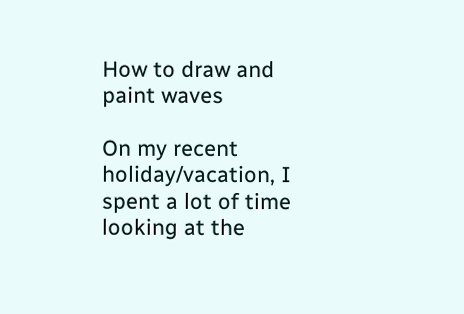How to draw and paint waves

On my recent holiday/vacation, I spent a lot of time looking at the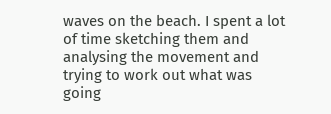waves on the beach. I spent a lot of time sketching them and analysing the movement and trying to work out what was going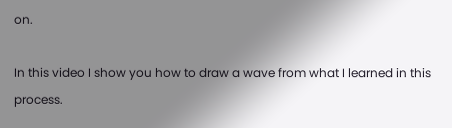on.

In this video I show you how to draw a wave from what I learned in this process.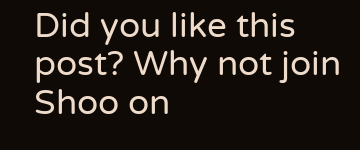Did you like this post? Why not join Shoo on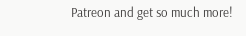Patreon and get so much more!